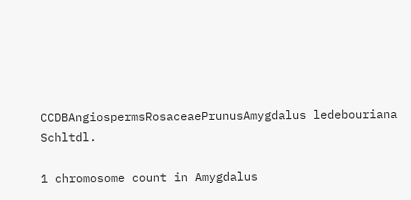CCDBAngiospermsRosaceaePrunusAmygdalus ledebouriana Schltdl.

1 chromosome count in Amygdalus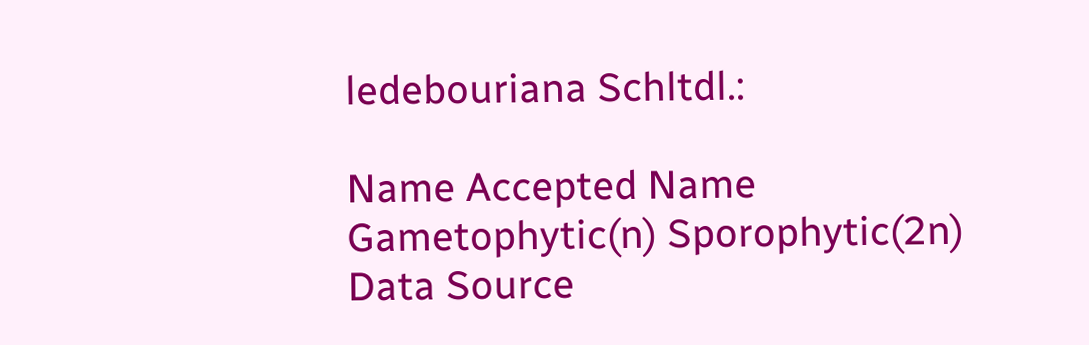ledebouriana Schltdl.:

Name Accepted Name Gametophytic(n) Sporophytic(2n) Data Source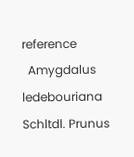reference
  Amygdalus ledebouriana Schltdl. Prunus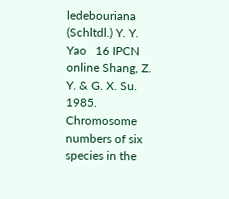ledebouriana (Schltdl.) Y. Y. Yao   16 IPCN online Shang, Z. Y. & G. X. Su. 1985. Chromosome numbers of six species in the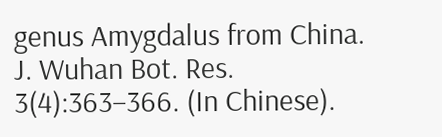genus Amygdalus from China. J. Wuhan Bot. Res. 3(4):363–366. (In Chinese).